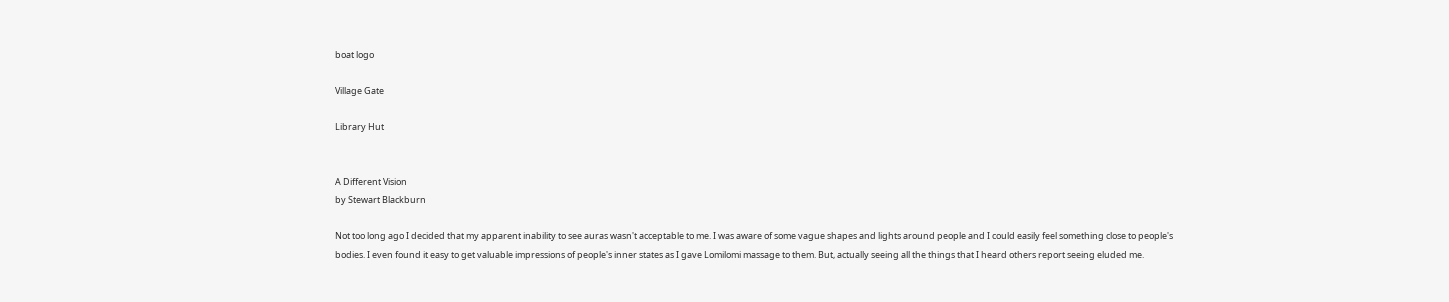boat logo

Village Gate

Library Hut


A Different Vision
by Stewart Blackburn

Not too long ago I decided that my apparent inability to see auras wasn't acceptable to me. I was aware of some vague shapes and lights around people and I could easily feel something close to people's bodies. I even found it easy to get valuable impressions of people's inner states as I gave Lomilomi massage to them. But, actually seeing all the things that I heard others report seeing eluded me.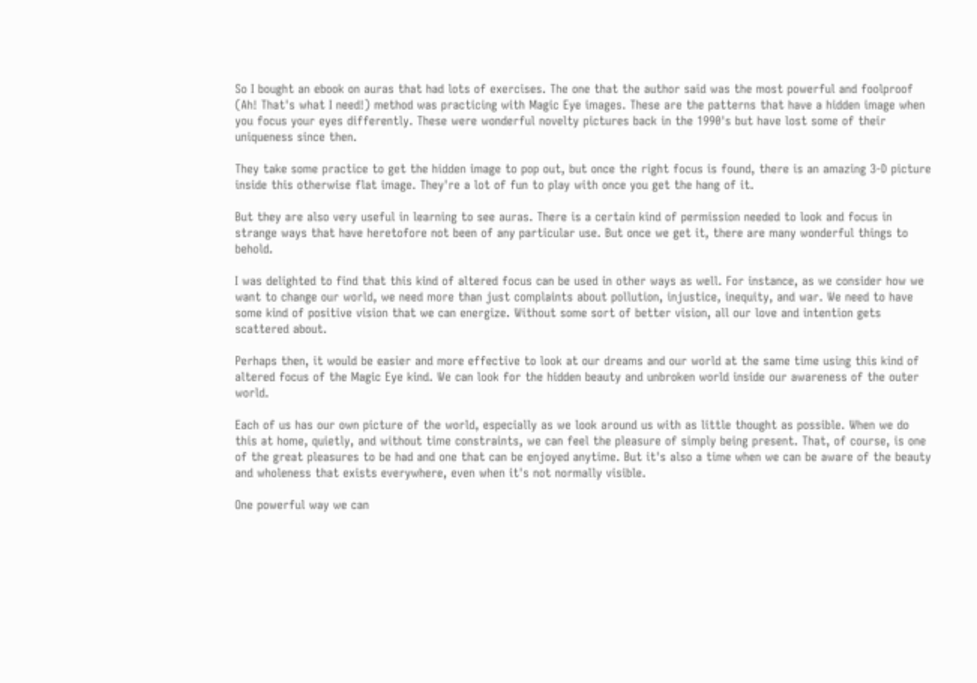So I bought an ebook on auras that had lots of exercises. The one that the author said was the most powerful and foolproof (Ah! That's what I need!) method was practicing with Magic Eye images. These are the patterns that have a hidden image when you focus your eyes differently. These were wonderful novelty pictures back in the 1990's but have lost some of their uniqueness since then.

They take some practice to get the hidden image to pop out, but once the right focus is found, there is an amazing 3-D picture inside this otherwise flat image. They're a lot of fun to play with once you get the hang of it.

But they are also very useful in learning to see auras. There is a certain kind of permission needed to look and focus in strange ways that have heretofore not been of any particular use. But once we get it, there are many wonderful things to behold.

I was delighted to find that this kind of altered focus can be used in other ways as well. For instance, as we consider how we want to change our world, we need more than just complaints about pollution, injustice, inequity, and war. We need to have some kind of positive vision that we can energize. Without some sort of better vision, all our love and intention gets scattered about.

Perhaps then, it would be easier and more effective to look at our dreams and our world at the same time using this kind of altered focus of the Magic Eye kind. We can look for the hidden beauty and unbroken world inside our awareness of the outer world.

Each of us has our own picture of the world, especially as we look around us with as little thought as possible. When we do this at home, quietly, and without time constraints, we can feel the pleasure of simply being present. That, of course, is one of the great pleasures to be had and one that can be enjoyed anytime. But it's also a time when we can be aware of the beauty and wholeness that exists everywhere, even when it's not normally visible.

One powerful way we can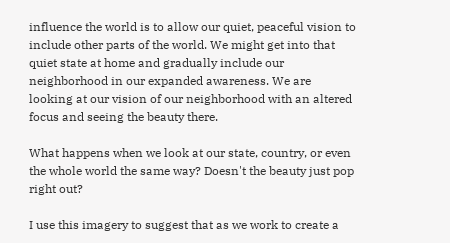influence the world is to allow our quiet, peaceful vision to include other parts of the world. We might get into that quiet state at home and gradually include our neighborhood in our expanded awareness. We are looking at our vision of our neighborhood with an altered focus and seeing the beauty there.

What happens when we look at our state, country, or even the whole world the same way? Doesn't the beauty just pop right out?

I use this imagery to suggest that as we work to create a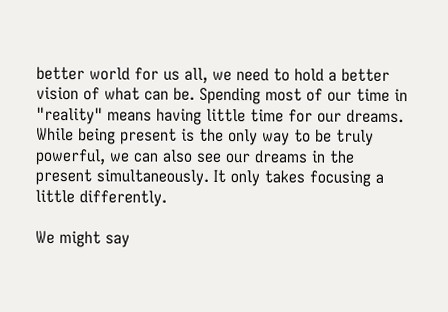better world for us all, we need to hold a better vision of what can be. Spending most of our time in "reality" means having little time for our dreams. While being present is the only way to be truly powerful, we can also see our dreams in the present simultaneously. It only takes focusing a little differently.

We might say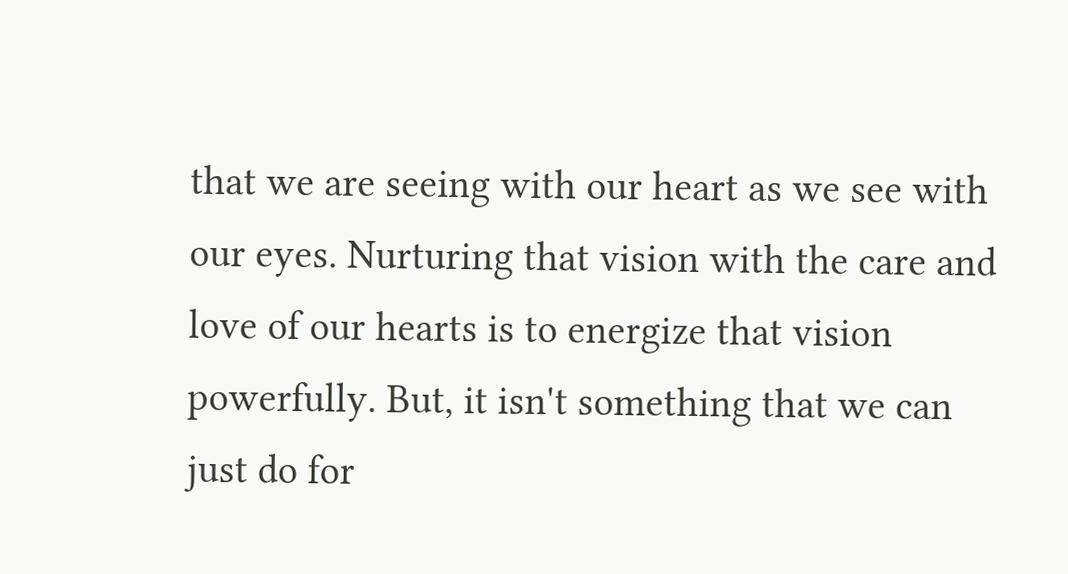that we are seeing with our heart as we see with our eyes. Nurturing that vision with the care and love of our hearts is to energize that vision powerfully. But, it isn't something that we can just do for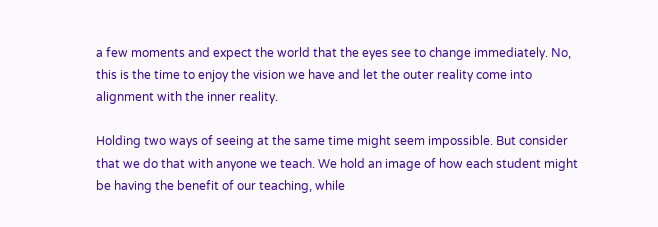a few moments and expect the world that the eyes see to change immediately. No, this is the time to enjoy the vision we have and let the outer reality come into alignment with the inner reality.

Holding two ways of seeing at the same time might seem impossible. But consider that we do that with anyone we teach. We hold an image of how each student might be having the benefit of our teaching, while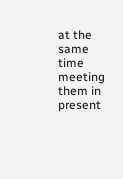at the same time meeting them in present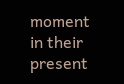moment in their present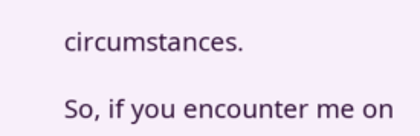circumstances.

So, if you encounter me on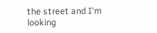the street and I'm looking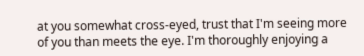at you somewhat cross-eyed, trust that I'm seeing more of you than meets the eye. I'm thoroughly enjoying a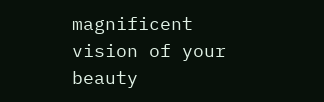magnificent vision of your beauty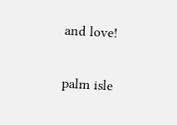and love!

palm isle